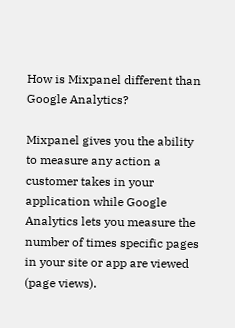How is Mixpanel different than Google Analytics?

Mixpanel gives you the ability to measure any action a customer takes in your application while Google Analytics lets you measure the number of times specific pages in your site or app are viewed (page views).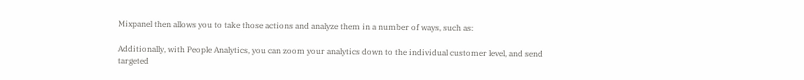Mixpanel then allows you to take those actions and analyze them in a number of ways, such as:

Additionally, with People Analytics, you can zoom your analytics down to the individual customer level, and send targeted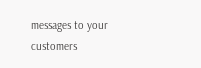messages to your customers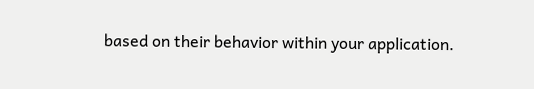based on their behavior within your application.